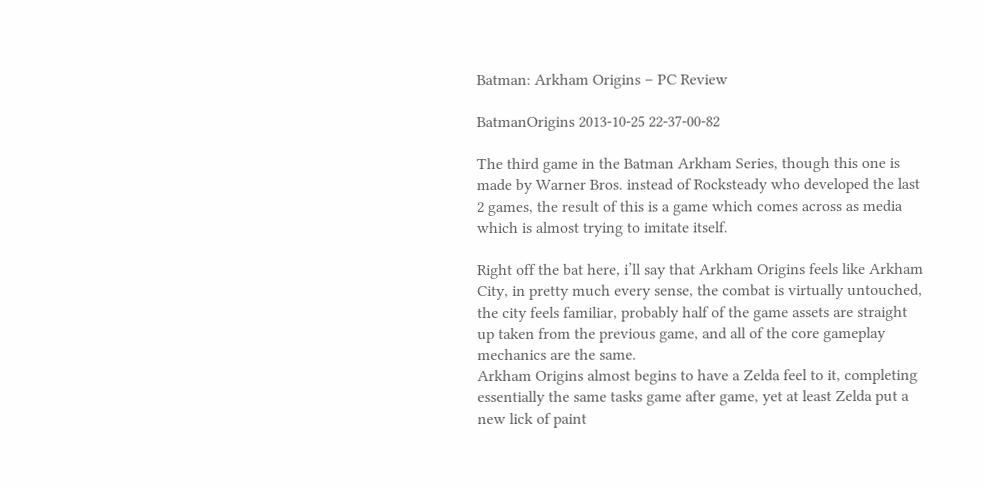Batman: Arkham Origins – PC Review

BatmanOrigins 2013-10-25 22-37-00-82

The third game in the Batman Arkham Series, though this one is made by Warner Bros. instead of Rocksteady who developed the last 2 games, the result of this is a game which comes across as media which is almost trying to imitate itself.

Right off the bat here, i’ll say that Arkham Origins feels like Arkham City, in pretty much every sense, the combat is virtually untouched, the city feels familiar, probably half of the game assets are straight up taken from the previous game, and all of the core gameplay mechanics are the same.
Arkham Origins almost begins to have a Zelda feel to it, completing essentially the same tasks game after game, yet at least Zelda put a new lick of paint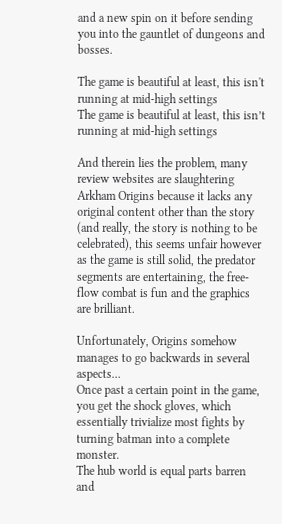and a new spin on it before sending you into the gauntlet of dungeons and bosses.

The game is beautiful at least, this isn't running at mid-high settings
The game is beautiful at least, this isn’t running at mid-high settings

And therein lies the problem, many review websites are slaughtering Arkham Origins because it lacks any original content other than the story (and really, the story is nothing to be celebrated), this seems unfair however as the game is still solid, the predator segments are entertaining, the free-flow combat is fun and the graphics are brilliant.

Unfortunately, Origins somehow manages to go backwards in several aspects…
Once past a certain point in the game, you get the shock gloves, which essentially trivialize most fights by turning batman into a complete monster.
The hub world is equal parts barren and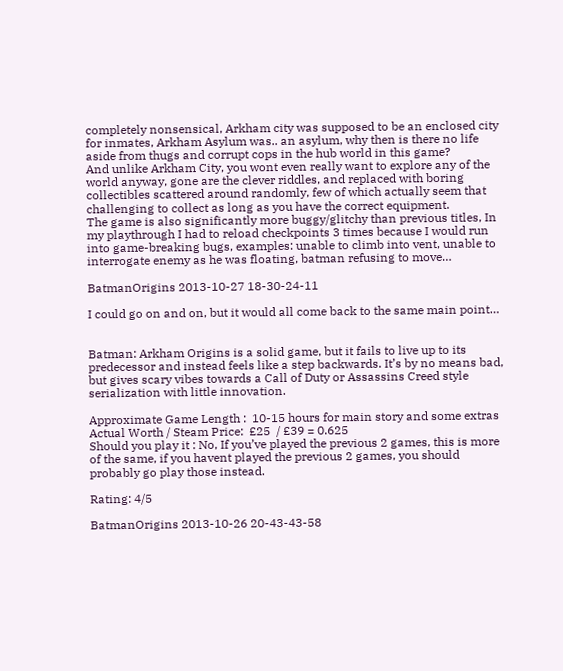completely nonsensical, Arkham city was supposed to be an enclosed city for inmates, Arkham Asylum was.. an asylum, why then is there no life aside from thugs and corrupt cops in the hub world in this game?
And unlike Arkham City, you wont even really want to explore any of the world anyway, gone are the clever riddles, and replaced with boring collectibles scattered around randomly, few of which actually seem that challenging to collect as long as you have the correct equipment.
The game is also significantly more buggy/glitchy than previous titles, In my playthrough I had to reload checkpoints 3 times because I would run into game-breaking bugs, examples: unable to climb into vent, unable to interrogate enemy as he was floating, batman refusing to move…

BatmanOrigins 2013-10-27 18-30-24-11

I could go on and on, but it would all come back to the same main point…


Batman: Arkham Origins is a solid game, but it fails to live up to its predecessor and instead feels like a step backwards. It’s by no means bad, but gives scary vibes towards a Call of Duty or Assassins Creed style serialization with little innovation.

Approximate Game Length :  10-15 hours for main story and some extras
Actual Worth / Steam Price:  £25  / £39 = 0.625
Should you play it : No, If you’ve played the previous 2 games, this is more of the same, if you havent played the previous 2 games, you should probably go play those instead.

Rating: 4/5

BatmanOrigins 2013-10-26 20-43-43-58